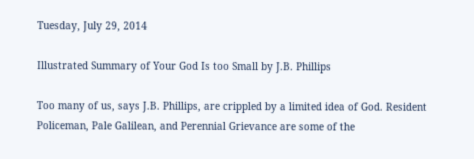Tuesday, July 29, 2014

Illustrated Summary of Your God Is too Small by J.B. Phillips

Too many of us, says J.B. Phillips, are crippled by a limited idea of God. Resident Policeman, Pale Galilean, and Perennial Grievance are some of the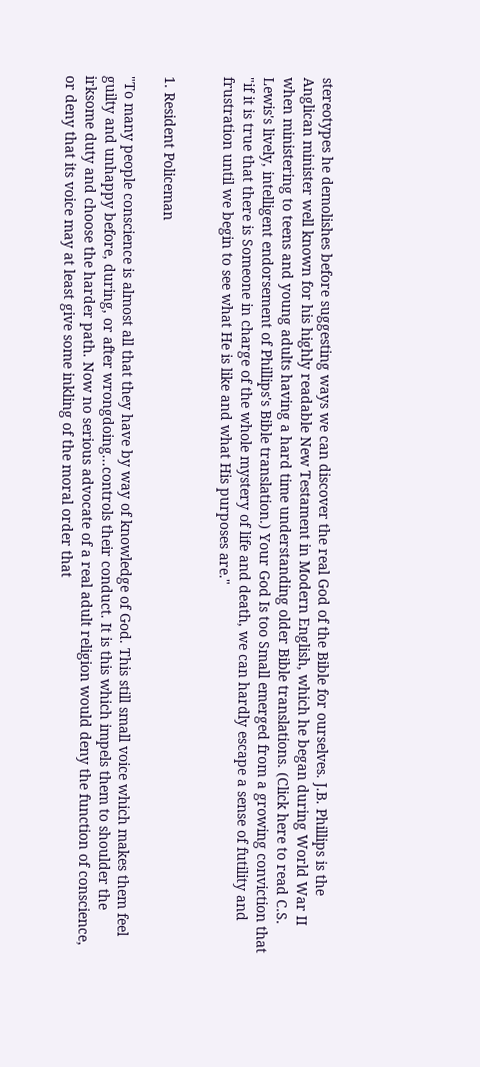stereotypes he demolishes before suggesting ways we can discover the real God of the Bible for ourselves. J.B. Phillips is the Anglican minister well known for his highly readable New Testament in Modern English, which he began during World War II when ministering to teens and young adults having a hard time understanding older Bible translations. (Click here to read C.S. Lewis's lively, intelligent endorsement of Phillips's Bible translation.) Your God Is too Small emerged from a growing conviction that "if it is true that there is Someone in charge of the whole mystery of life and death, we can hardly escape a sense of futility and frustration until we begin to see what He is like and what His purposes are."


1. Resident Policeman

"To many people conscience is almost all that they have by way of knowledge of God. This still small voice which makes them feel guilty and unhappy before, during, or after wrongdoing...controls their conduct. It is this which impels them to shoulder the irksome duty and choose the harder path. Now no serious advocate of a real adult religion would deny the function of conscience, or deny that its voice may at least give some inkling of the moral order that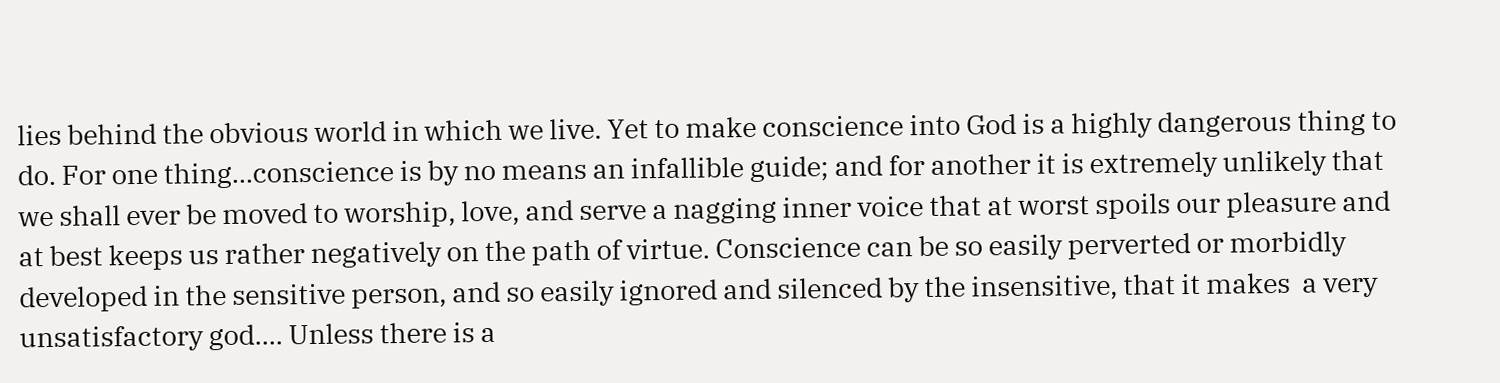lies behind the obvious world in which we live. Yet to make conscience into God is a highly dangerous thing to do. For one thing...conscience is by no means an infallible guide; and for another it is extremely unlikely that we shall ever be moved to worship, love, and serve a nagging inner voice that at worst spoils our pleasure and at best keeps us rather negatively on the path of virtue. Conscience can be so easily perverted or morbidly developed in the sensitive person, and so easily ignored and silenced by the insensitive, that it makes  a very unsatisfactory god.... Unless there is a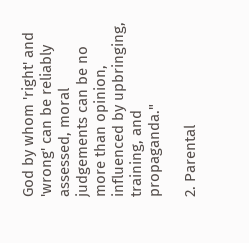God by whom 'right' and 'wrong' can be reliably assessed, moral judgements can be no more than opinion, influenced by upbringing, training, and propaganda."

2. Parental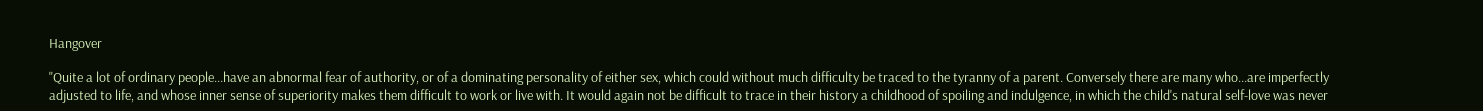Hangover

"Quite a lot of ordinary people...have an abnormal fear of authority, or of a dominating personality of either sex, which could without much difficulty be traced to the tyranny of a parent. Conversely there are many who...are imperfectly adjusted to life, and whose inner sense of superiority makes them difficult to work or live with. It would again not be difficult to trace in their history a childhood of spoiling and indulgence, in which the child's natural self-love was never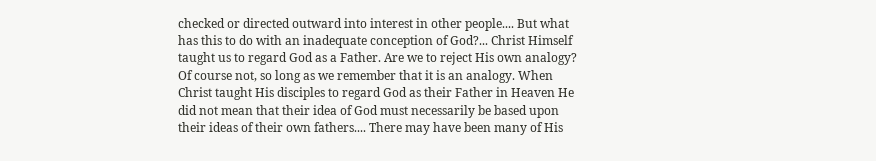checked or directed outward into interest in other people.... But what has this to do with an inadequate conception of God?... Christ Himself taught us to regard God as a Father. Are we to reject His own analogy? Of course not, so long as we remember that it is an analogy. When Christ taught His disciples to regard God as their Father in Heaven He did not mean that their idea of God must necessarily be based upon their ideas of their own fathers.... There may have been many of His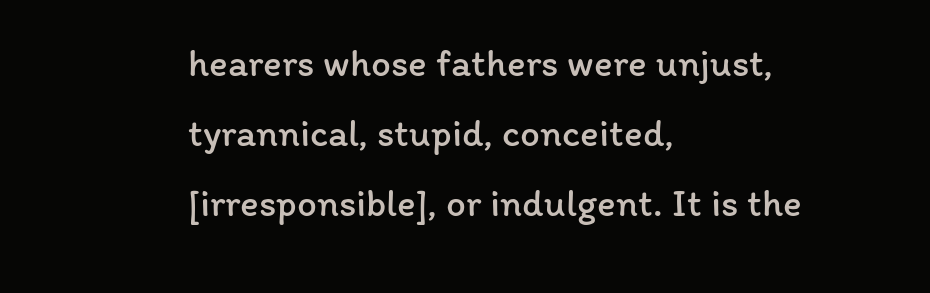hearers whose fathers were unjust, tyrannical, stupid, conceited, [irresponsible], or indulgent. It is the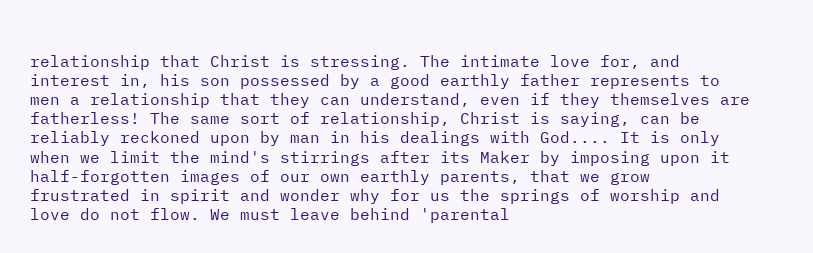relationship that Christ is stressing. The intimate love for, and interest in, his son possessed by a good earthly father represents to men a relationship that they can understand, even if they themselves are fatherless! The same sort of relationship, Christ is saying, can be reliably reckoned upon by man in his dealings with God.... It is only when we limit the mind's stirrings after its Maker by imposing upon it half-forgotten images of our own earthly parents, that we grow frustrated in spirit and wonder why for us the springs of worship and love do not flow. We must leave behind 'parental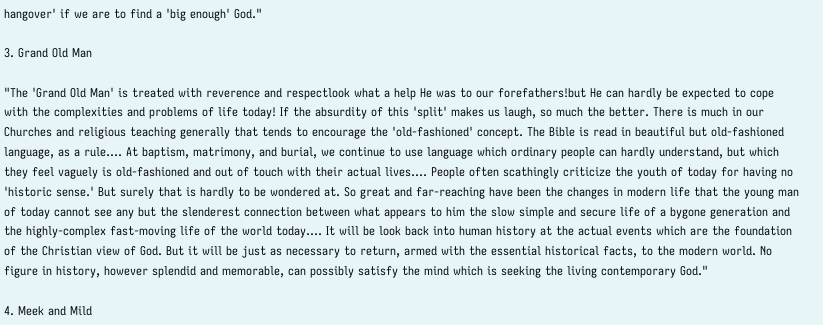hangover' if we are to find a 'big enough' God."

3. Grand Old Man

"The 'Grand Old Man' is treated with reverence and respectlook what a help He was to our forefathers!but He can hardly be expected to cope with the complexities and problems of life today! If the absurdity of this 'split' makes us laugh, so much the better. There is much in our Churches and religious teaching generally that tends to encourage the 'old-fashioned' concept. The Bible is read in beautiful but old-fashioned language, as a rule.... At baptism, matrimony, and burial, we continue to use language which ordinary people can hardly understand, but which they feel vaguely is old-fashioned and out of touch with their actual lives.... People often scathingly criticize the youth of today for having no 'historic sense.' But surely that is hardly to be wondered at. So great and far-reaching have been the changes in modern life that the young man of today cannot see any but the slenderest connection between what appears to him the slow simple and secure life of a bygone generation and the highly-complex fast-moving life of the world today.... It will be look back into human history at the actual events which are the foundation of the Christian view of God. But it will be just as necessary to return, armed with the essential historical facts, to the modern world. No figure in history, however splendid and memorable, can possibly satisfy the mind which is seeking the living contemporary God."

4. Meek and Mild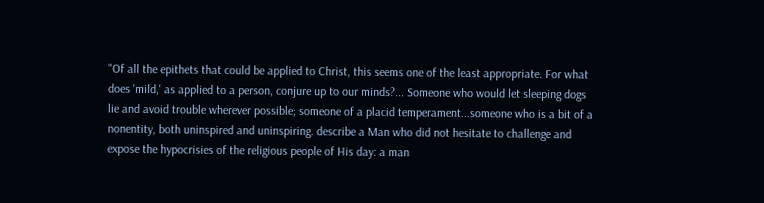"Of all the epithets that could be applied to Christ, this seems one of the least appropriate. For what does 'mild,' as applied to a person, conjure up to our minds?... Someone who would let sleeping dogs lie and avoid trouble wherever possible; someone of a placid temperament...someone who is a bit of a nonentity, both uninspired and uninspiring. describe a Man who did not hesitate to challenge and expose the hypocrisies of the religious people of His day: a man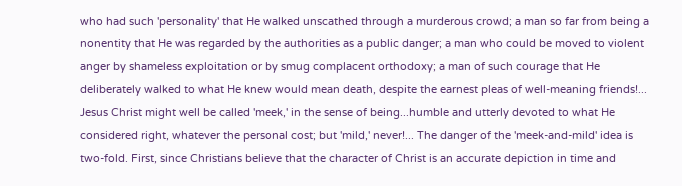who had such 'personality' that He walked unscathed through a murderous crowd; a man so far from being a nonentity that He was regarded by the authorities as a public danger; a man who could be moved to violent anger by shameless exploitation or by smug complacent orthodoxy; a man of such courage that He deliberately walked to what He knew would mean death, despite the earnest pleas of well-meaning friends!... Jesus Christ might well be called 'meek,' in the sense of being...humble and utterly devoted to what He considered right, whatever the personal cost; but 'mild,' never!... The danger of the 'meek-and-mild' idea is two-fold. First, since Christians believe that the character of Christ is an accurate depiction in time and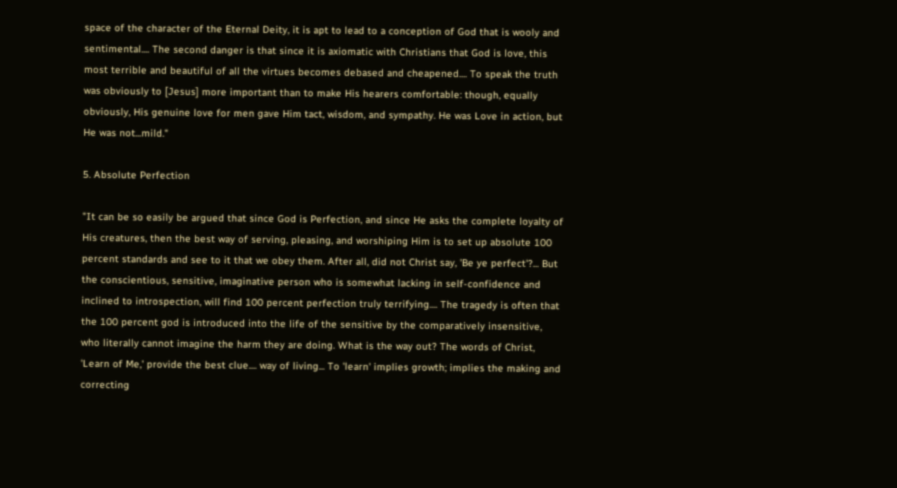space of the character of the Eternal Deity, it is apt to lead to a conception of God that is wooly and sentimental.... The second danger is that since it is axiomatic with Christians that God is love, this most terrible and beautiful of all the virtues becomes debased and cheapened.... To speak the truth was obviously to [Jesus] more important than to make His hearers comfortable: though, equally obviously, His genuine love for men gave Him tact, wisdom, and sympathy. He was Love in action, but He was not...mild."

5. Absolute Perfection

"It can be so easily be argued that since God is Perfection, and since He asks the complete loyalty of His creatures, then the best way of serving, pleasing, and worshiping Him is to set up absolute 100 percent standards and see to it that we obey them. After all, did not Christ say, 'Be ye perfect'?... But the conscientious, sensitive, imaginative person who is somewhat lacking in self-confidence and inclined to introspection, will find 100 percent perfection truly terrifying.... The tragedy is often that the 100 percent god is introduced into the life of the sensitive by the comparatively insensitive, who literally cannot imagine the harm they are doing. What is the way out? The words of Christ, 'Learn of Me,' provide the best clue.... way of living... To 'learn' implies growth; implies the making and correcting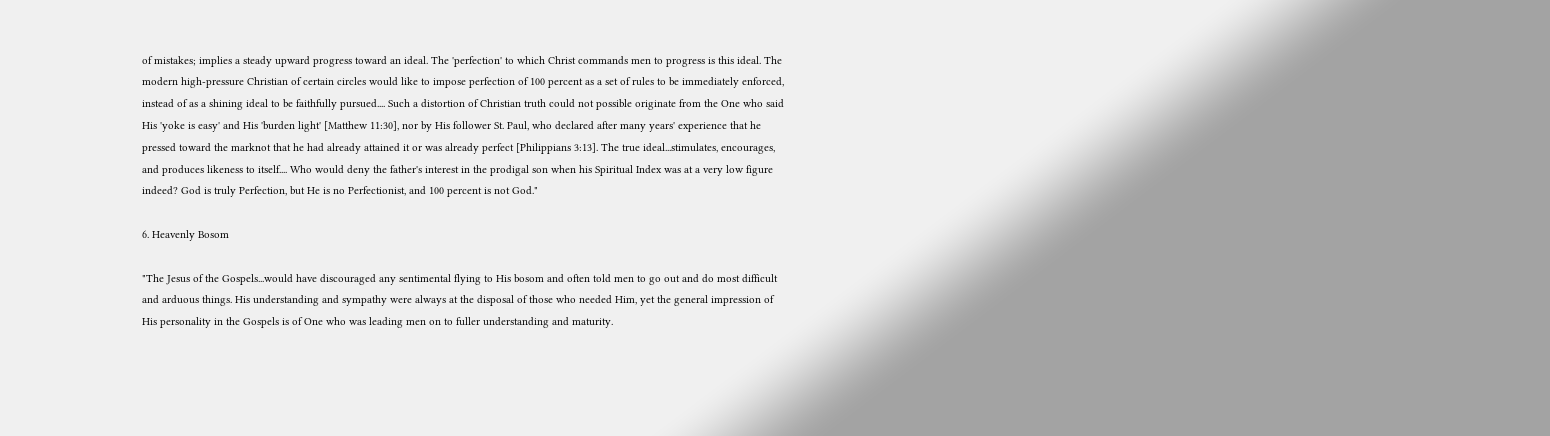of mistakes; implies a steady upward progress toward an ideal. The 'perfection' to which Christ commands men to progress is this ideal. The modern high-pressure Christian of certain circles would like to impose perfection of 100 percent as a set of rules to be immediately enforced, instead of as a shining ideal to be faithfully pursued.... Such a distortion of Christian truth could not possible originate from the One who said His 'yoke is easy' and His 'burden light' [Matthew 11:30], nor by His follower St. Paul, who declared after many years' experience that he pressed toward the marknot that he had already attained it or was already perfect [Philippians 3:13]. The true ideal...stimulates, encourages, and produces likeness to itself.... Who would deny the father's interest in the prodigal son when his Spiritual Index was at a very low figure indeed? God is truly Perfection, but He is no Perfectionist, and 100 percent is not God."

6. Heavenly Bosom

"The Jesus of the Gospels...would have discouraged any sentimental flying to His bosom and often told men to go out and do most difficult and arduous things. His understanding and sympathy were always at the disposal of those who needed Him, yet the general impression of His personality in the Gospels is of One who was leading men on to fuller understanding and maturity.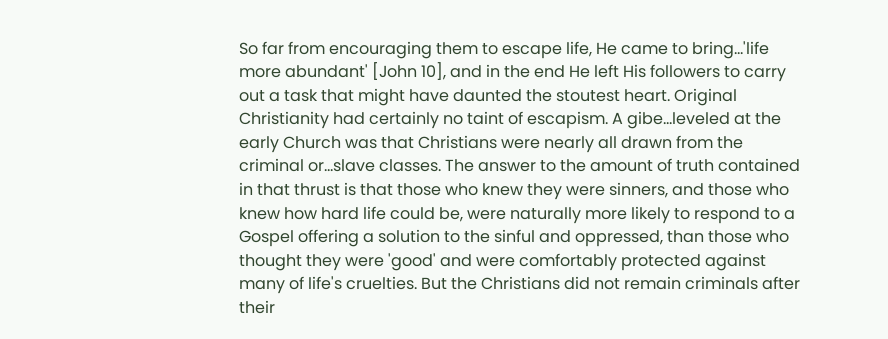So far from encouraging them to escape life, He came to bring...'life more abundant' [John 10], and in the end He left His followers to carry out a task that might have daunted the stoutest heart. Original Christianity had certainly no taint of escapism. A gibe...leveled at the early Church was that Christians were nearly all drawn from the criminal or...slave classes. The answer to the amount of truth contained in that thrust is that those who knew they were sinners, and those who knew how hard life could be, were naturally more likely to respond to a Gospel offering a solution to the sinful and oppressed, than those who thought they were 'good' and were comfortably protected against many of life's cruelties. But the Christians did not remain criminals after their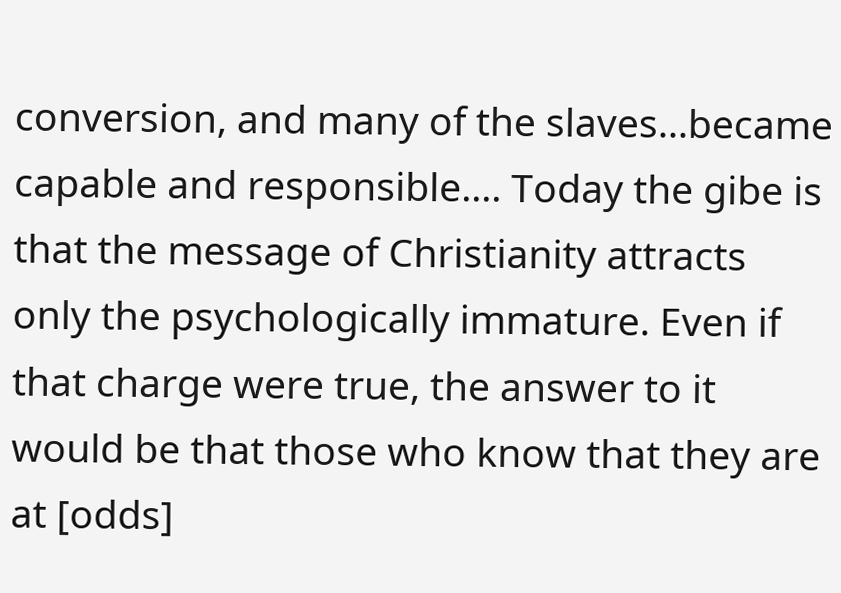conversion, and many of the slaves...became capable and responsible.... Today the gibe is that the message of Christianity attracts only the psychologically immature. Even if that charge were true, the answer to it would be that those who know that they are at [odds]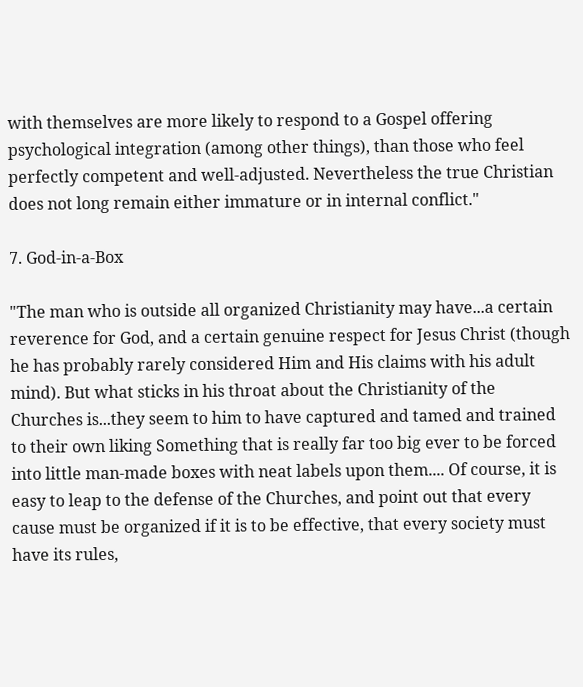with themselves are more likely to respond to a Gospel offering psychological integration (among other things), than those who feel perfectly competent and well-adjusted. Nevertheless the true Christian does not long remain either immature or in internal conflict."

7. God-in-a-Box

"The man who is outside all organized Christianity may have...a certain reverence for God, and a certain genuine respect for Jesus Christ (though he has probably rarely considered Him and His claims with his adult mind). But what sticks in his throat about the Christianity of the Churches is...they seem to him to have captured and tamed and trained to their own liking Something that is really far too big ever to be forced into little man-made boxes with neat labels upon them.... Of course, it is easy to leap to the defense of the Churches, and point out that every cause must be organized if it is to be effective, that every society must have its rules,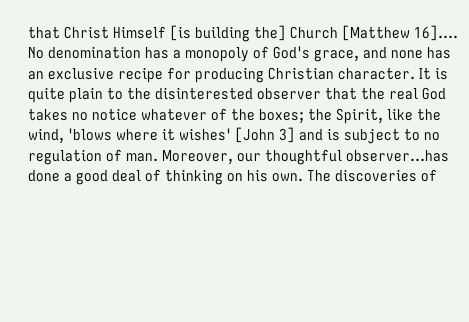that Christ Himself [is building the] Church [Matthew 16].... No denomination has a monopoly of God's grace, and none has an exclusive recipe for producing Christian character. It is quite plain to the disinterested observer that the real God takes no notice whatever of the boxes; the Spirit, like the wind, 'blows where it wishes' [John 3] and is subject to no regulation of man. Moreover, our thoughtful observer...has done a good deal of thinking on his own. The discoveries of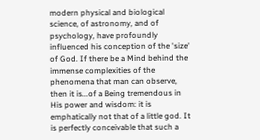modern physical and biological science, of astronomy, and of psychology, have profoundly influenced his conception of the 'size' of God. If there be a Mind behind the immense complexities of the phenomena that man can observe, then it is...of a Being tremendous in His power and wisdom: it is emphatically not that of a little god. It is perfectly conceivable that such a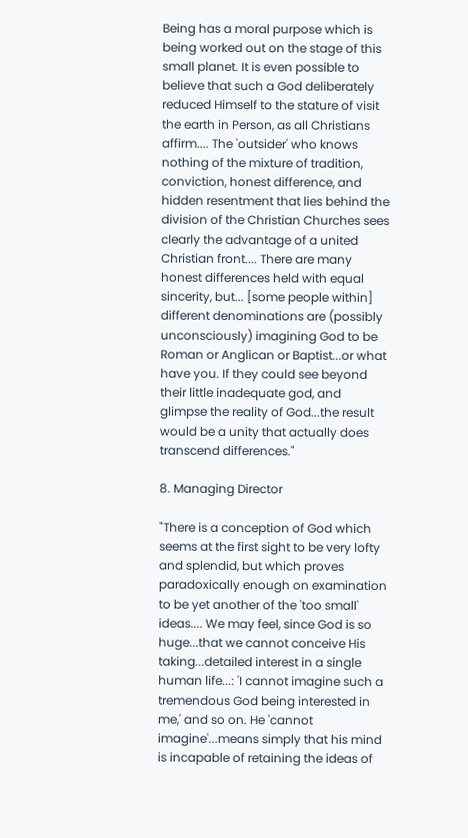Being has a moral purpose which is being worked out on the stage of this small planet. It is even possible to believe that such a God deliberately reduced Himself to the stature of visit the earth in Person, as all Christians affirm.... The 'outsider' who knows nothing of the mixture of tradition, conviction, honest difference, and hidden resentment that lies behind the division of the Christian Churches sees clearly the advantage of a united Christian front.... There are many honest differences held with equal sincerity, but... [some people within] different denominations are (possibly unconsciously) imagining God to be Roman or Anglican or Baptist...or what have you. If they could see beyond their little inadequate god, and glimpse the reality of God...the result would be a unity that actually does transcend differences."

8. Managing Director

"There is a conception of God which seems at the first sight to be very lofty and splendid, but which proves paradoxically enough on examination to be yet another of the 'too small' ideas.... We may feel, since God is so huge...that we cannot conceive His taking...detailed interest in a single human life...: 'I cannot imagine such a tremendous God being interested in me,' and so on. He 'cannot imagine'...means simply that his mind is incapable of retaining the ideas of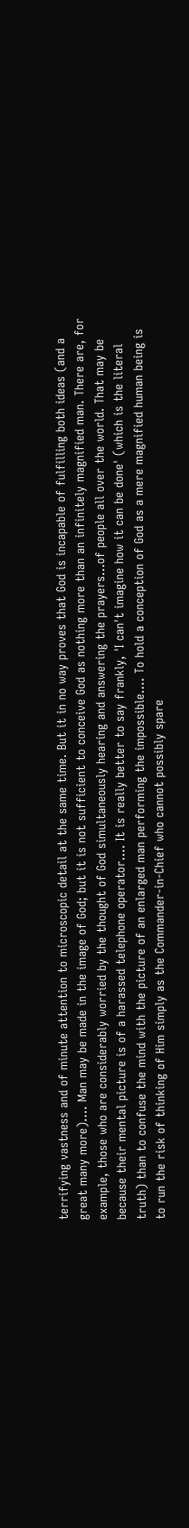terrifying vastness and of minute attention to microscopic detail at the same time. But it in no way proves that God is incapable of fulfilling both ideas (and a great many more).... Man may be made in the image of God; but it is not sufficient to conceive God as nothing more than an infinitely magnified man. There are, for example, those who are considerably worried by the thought of God simultaneously hearing and answering the prayers...of people all over the world. That may be because their mental picture is of a harassed telephone operator.... It is really better to say frankly, 'I can't imagine how it can be done' (which is the literal truth) than to confuse the mind with the picture of an enlarged man performing the impossible.... To hold a conception of God as a mere magnified human being is to run the risk of thinking of Him simply as the Commander-in-Chief who cannot possibly spare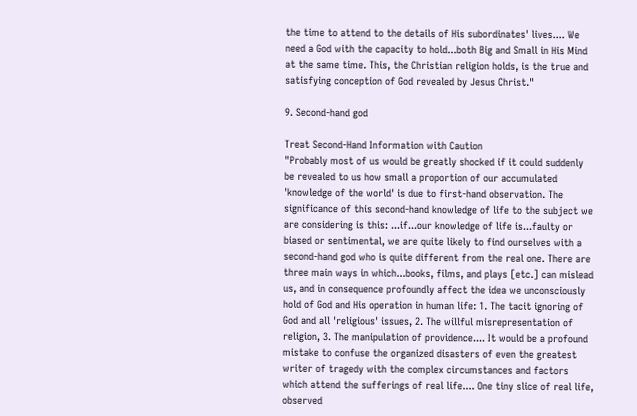the time to attend to the details of His subordinates' lives.... We need a God with the capacity to hold...both Big and Small in His Mind at the same time. This, the Christian religion holds, is the true and satisfying conception of God revealed by Jesus Christ."

9. Second-hand god

Treat Second-Hand Information with Caution
"Probably most of us would be greatly shocked if it could suddenly be revealed to us how small a proportion of our accumulated 'knowledge of the world' is due to first-hand observation. The significance of this second-hand knowledge of life to the subject we are considering is this: ...if...our knowledge of life is...faulty or biased or sentimental, we are quite likely to find ourselves with a second-hand god who is quite different from the real one. There are three main ways in which...books, films, and plays [etc.] can mislead us, and in consequence profoundly affect the idea we unconsciously hold of God and His operation in human life: 1. The tacit ignoring of God and all 'religious' issues, 2. The willful misrepresentation of religion, 3. The manipulation of providence.... It would be a profound mistake to confuse the organized disasters of even the greatest writer of tragedy with the complex circumstances and factors which attend the sufferings of real life.... One tiny slice of real life, observed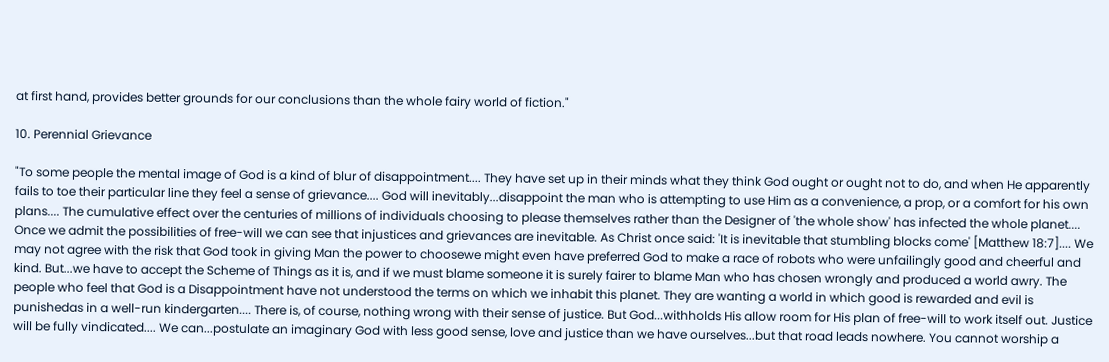at first hand, provides better grounds for our conclusions than the whole fairy world of fiction."

10. Perennial Grievance

"To some people the mental image of God is a kind of blur of disappointment.... They have set up in their minds what they think God ought or ought not to do, and when He apparently fails to toe their particular line they feel a sense of grievance.... God will inevitably...disappoint the man who is attempting to use Him as a convenience, a prop, or a comfort for his own plans.... The cumulative effect over the centuries of millions of individuals choosing to please themselves rather than the Designer of 'the whole show' has infected the whole planet.... Once we admit the possibilities of free-will we can see that injustices and grievances are inevitable. As Christ once said: 'It is inevitable that stumbling blocks come' [Matthew 18:7].... We may not agree with the risk that God took in giving Man the power to choosewe might even have preferred God to make a race of robots who were unfailingly good and cheerful and kind. But...we have to accept the Scheme of Things as it is, and if we must blame someone it is surely fairer to blame Man who has chosen wrongly and produced a world awry. The people who feel that God is a Disappointment have not understood the terms on which we inhabit this planet. They are wanting a world in which good is rewarded and evil is punishedas in a well-run kindergarten.... There is, of course, nothing wrong with their sense of justice. But God...withholds His allow room for His plan of free-will to work itself out. Justice will be fully vindicated.... We can...postulate an imaginary God with less good sense, love and justice than we have ourselves...but that road leads nowhere. You cannot worship a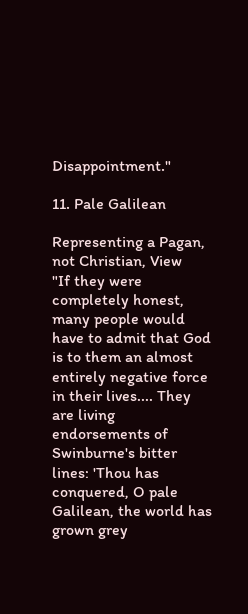Disappointment."

11. Pale Galilean

Representing a Pagan, not Christian, View
"If they were completely honest, many people would have to admit that God is to them an almost entirely negative force in their lives.... They are living endorsements of Swinburne's bitter lines: 'Thou has conquered, O pale Galilean, the world has grown grey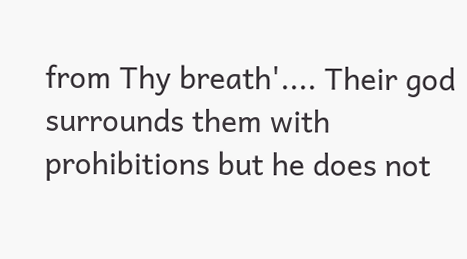from Thy breath'.... Their god surrounds them with prohibitions but he does not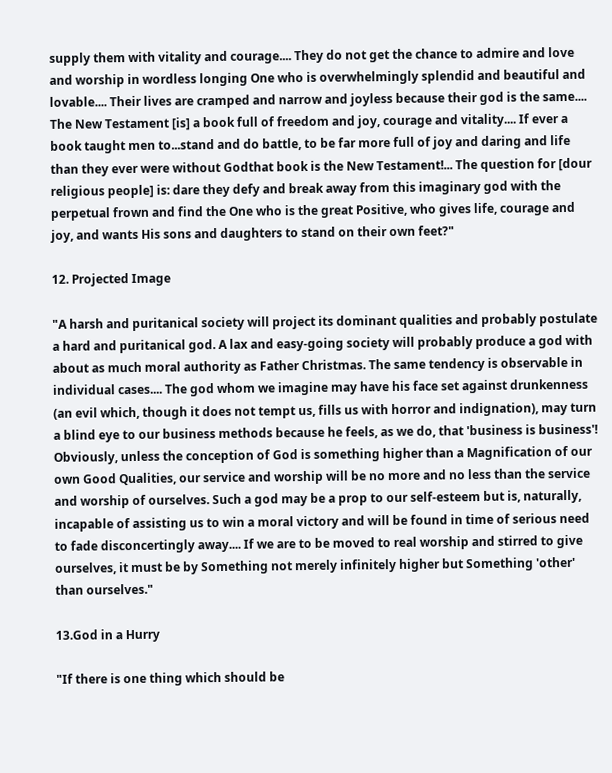supply them with vitality and courage.... They do not get the chance to admire and love and worship in wordless longing One who is overwhelmingly splendid and beautiful and lovable.... Their lives are cramped and narrow and joyless because their god is the same.... The New Testament [is] a book full of freedom and joy, courage and vitality.... If ever a book taught men to...stand and do battle, to be far more full of joy and daring and life than they ever were without Godthat book is the New Testament!... The question for [dour religious people] is: dare they defy and break away from this imaginary god with the perpetual frown and find the One who is the great Positive, who gives life, courage and joy, and wants His sons and daughters to stand on their own feet?"

12. Projected Image

"A harsh and puritanical society will project its dominant qualities and probably postulate a hard and puritanical god. A lax and easy-going society will probably produce a god with about as much moral authority as Father Christmas. The same tendency is observable in individual cases.... The god whom we imagine may have his face set against drunkenness (an evil which, though it does not tempt us, fills us with horror and indignation), may turn a blind eye to our business methods because he feels, as we do, that 'business is business'! Obviously, unless the conception of God is something higher than a Magnification of our own Good Qualities, our service and worship will be no more and no less than the service and worship of ourselves. Such a god may be a prop to our self-esteem but is, naturally, incapable of assisting us to win a moral victory and will be found in time of serious need to fade disconcertingly away.... If we are to be moved to real worship and stirred to give ourselves, it must be by Something not merely infinitely higher but Something 'other' than ourselves."

13.God in a Hurry

"If there is one thing which should be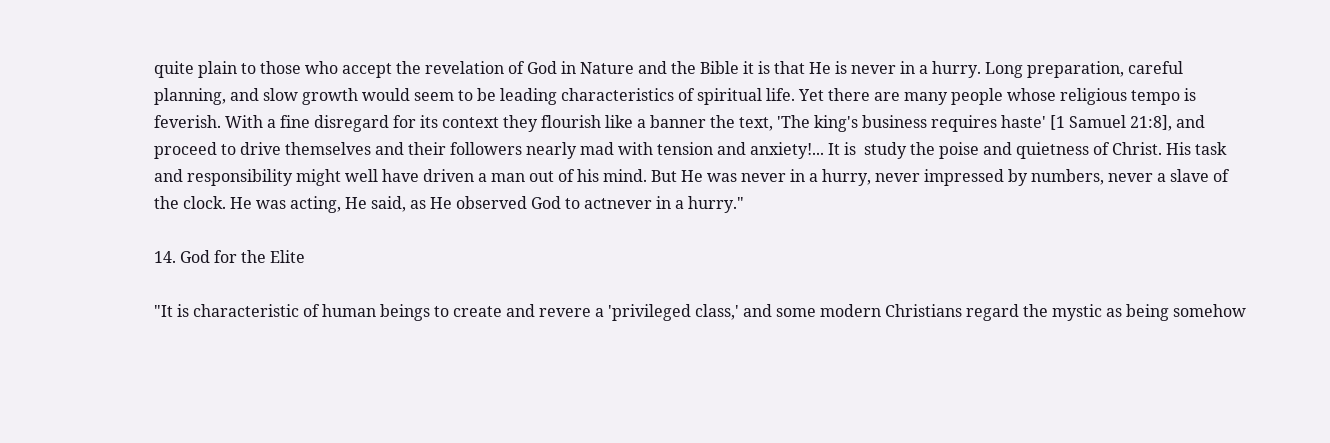quite plain to those who accept the revelation of God in Nature and the Bible it is that He is never in a hurry. Long preparation, careful planning, and slow growth would seem to be leading characteristics of spiritual life. Yet there are many people whose religious tempo is feverish. With a fine disregard for its context they flourish like a banner the text, 'The king's business requires haste' [1 Samuel 21:8], and proceed to drive themselves and their followers nearly mad with tension and anxiety!... It is  study the poise and quietness of Christ. His task and responsibility might well have driven a man out of his mind. But He was never in a hurry, never impressed by numbers, never a slave of the clock. He was acting, He said, as He observed God to actnever in a hurry."

14. God for the Elite

"It is characteristic of human beings to create and revere a 'privileged class,' and some modern Christians regard the mystic as being somehow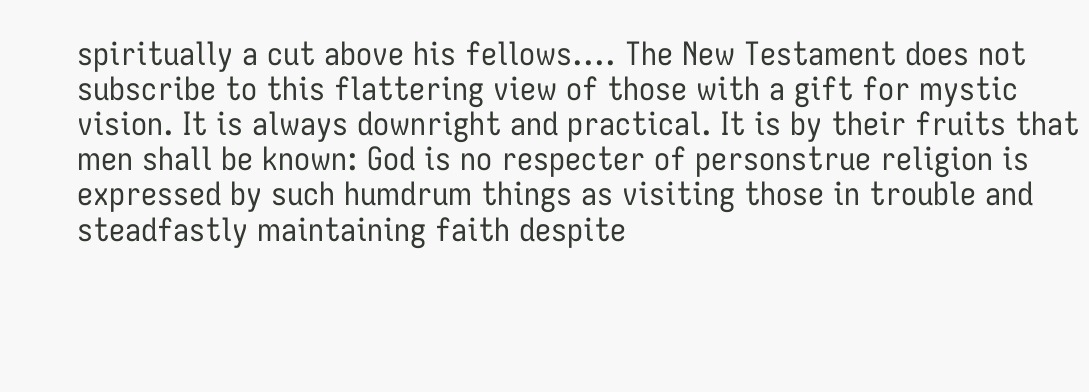spiritually a cut above his fellows.... The New Testament does not subscribe to this flattering view of those with a gift for mystic vision. It is always downright and practical. It is by their fruits that men shall be known: God is no respecter of personstrue religion is expressed by such humdrum things as visiting those in trouble and steadfastly maintaining faith despite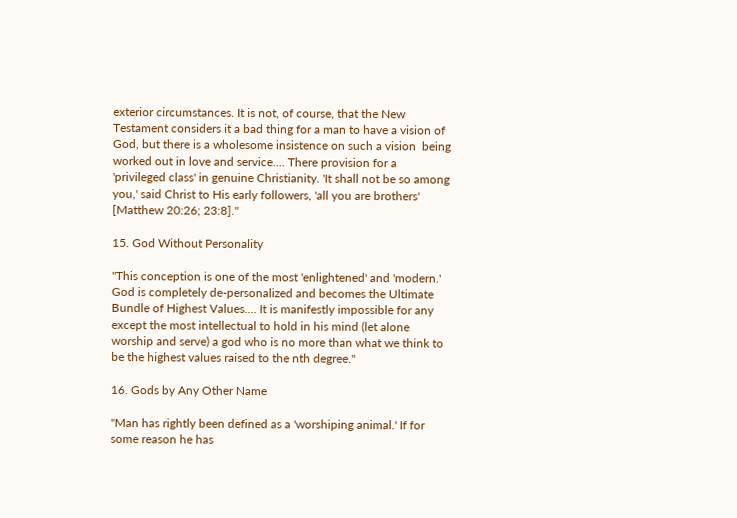exterior circumstances. It is not, of course, that the New Testament considers it a bad thing for a man to have a vision of God, but there is a wholesome insistence on such a vision  being worked out in love and service.... There provision for a 'privileged class' in genuine Christianity. 'It shall not be so among you,' said Christ to His early followers, 'all you are brothers' [Matthew 20:26; 23:8]."

15. God Without Personality

"This conception is one of the most 'enlightened' and 'modern.' God is completely de-personalized and becomes the Ultimate Bundle of Highest Values.... It is manifestly impossible for any except the most intellectual to hold in his mind (let alone worship and serve) a god who is no more than what we think to be the highest values raised to the nth degree."

16. Gods by Any Other Name

"Man has rightly been defined as a 'worshiping animal.' If for some reason he has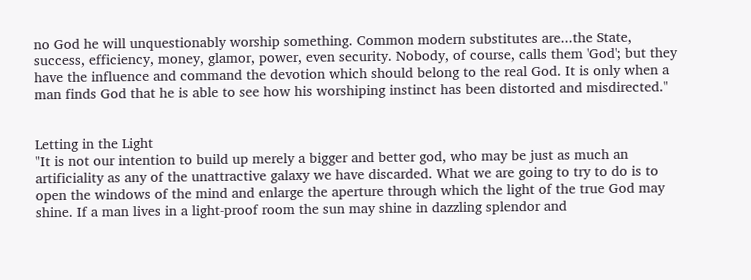no God he will unquestionably worship something. Common modern substitutes are...the State, success, efficiency, money, glamor, power, even security. Nobody, of course, calls them 'God'; but they have the influence and command the devotion which should belong to the real God. It is only when a man finds God that he is able to see how his worshiping instinct has been distorted and misdirected."


Letting in the Light
"It is not our intention to build up merely a bigger and better god, who may be just as much an artificiality as any of the unattractive galaxy we have discarded. What we are going to try to do is to open the windows of the mind and enlarge the aperture through which the light of the true God may shine. If a man lives in a light-proof room the sun may shine in dazzling splendor and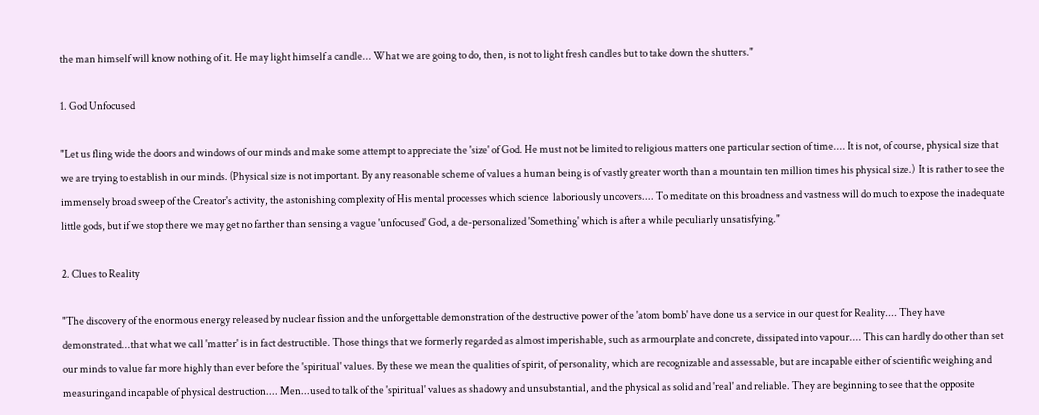the man himself will know nothing of it. He may light himself a candle... What we are going to do, then, is not to light fresh candles but to take down the shutters."

1. God Unfocused

"Let us fling wide the doors and windows of our minds and make some attempt to appreciate the 'size' of God. He must not be limited to religious matters one particular section of time.... It is not, of course, physical size that we are trying to establish in our minds. (Physical size is not important. By any reasonable scheme of values a human being is of vastly greater worth than a mountain ten million times his physical size.)  It is rather to see the immensely broad sweep of the Creator's activity, the astonishing complexity of His mental processes which science  laboriously uncovers.... To meditate on this broadness and vastness will do much to expose the inadequate little gods, but if we stop there we may get no farther than sensing a vague 'unfocused' God, a de-personalized 'Something' which is after a while peculiarly unsatisfying."

2. Clues to Reality

"The discovery of the enormous energy released by nuclear fission and the unforgettable demonstration of the destructive power of the 'atom bomb' have done us a service in our quest for Reality.... They have demonstrated...that what we call 'matter' is in fact destructible. Those things that we formerly regarded as almost imperishable, such as armourplate and concrete, dissipated into vapour.... This can hardly do other than set our minds to value far more highly than ever before the 'spiritual' values. By these we mean the qualities of spirit, of personality, which are recognizable and assessable, but are incapable either of scientific weighing and measuringand incapable of physical destruction.... Men...used to talk of the 'spiritual' values as shadowy and unsubstantial, and the physical as solid and 'real' and reliable. They are beginning to see that the opposite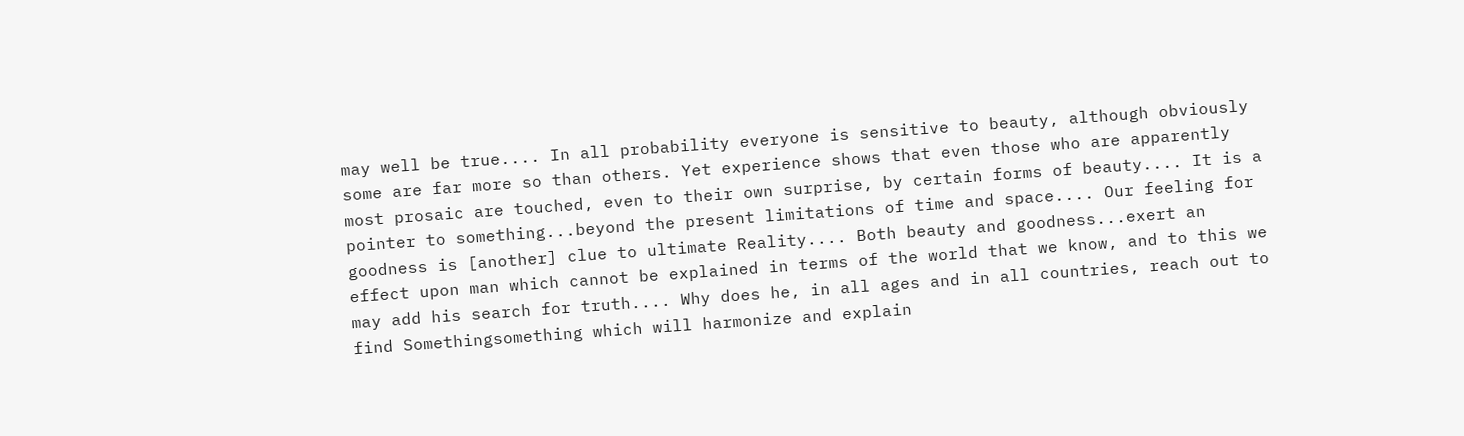may well be true.... In all probability everyone is sensitive to beauty, although obviously some are far more so than others. Yet experience shows that even those who are apparently most prosaic are touched, even to their own surprise, by certain forms of beauty.... It is a pointer to something...beyond the present limitations of time and space.... Our feeling for goodness is [another] clue to ultimate Reality.... Both beauty and goodness...exert an effect upon man which cannot be explained in terms of the world that we know, and to this we may add his search for truth.... Why does he, in all ages and in all countries, reach out to find Somethingsomething which will harmonize and explain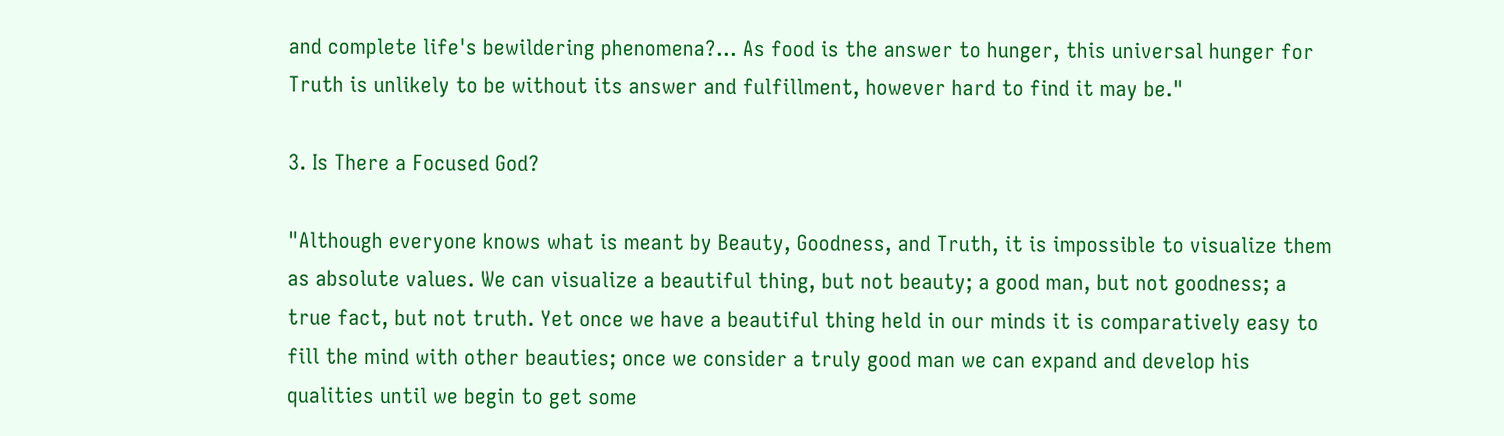and complete life's bewildering phenomena?... As food is the answer to hunger, this universal hunger for Truth is unlikely to be without its answer and fulfillment, however hard to find it may be."

3. Is There a Focused God?

"Although everyone knows what is meant by Beauty, Goodness, and Truth, it is impossible to visualize them as absolute values. We can visualize a beautiful thing, but not beauty; a good man, but not goodness; a true fact, but not truth. Yet once we have a beautiful thing held in our minds it is comparatively easy to fill the mind with other beauties; once we consider a truly good man we can expand and develop his qualities until we begin to get some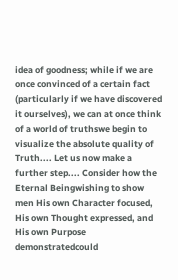idea of goodness; while if we are once convinced of a certain fact (particularly if we have discovered it ourselves), we can at once think of a world of truthswe begin to visualize the absolute quality of Truth.... Let us now make a further step.... Consider how the Eternal Beingwishing to show men His own Character focused, His own Thought expressed, and His own Purpose demonstratedcould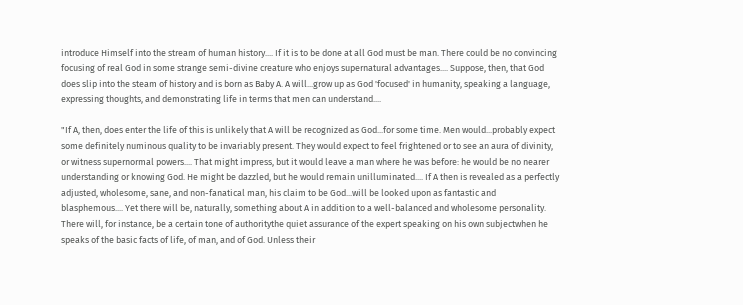introduce Himself into the stream of human history.... If it is to be done at all God must be man. There could be no convincing focusing of real God in some strange semi-divine creature who enjoys supernatural advantages.... Suppose, then, that God does slip into the steam of history and is born as Baby A. A will...grow up as God 'focused' in humanity, speaking a language, expressing thoughts, and demonstrating life in terms that men can understand....

"If A, then, does enter the life of this is unlikely that A will be recognized as God...for some time. Men would...probably expect some definitely numinous quality to be invariably present. They would expect to feel frightened or to see an aura of divinity, or witness supernormal powers.... That might impress, but it would leave a man where he was before: he would be no nearer understanding or knowing God. He might be dazzled, but he would remain unilluminated.... If A then is revealed as a perfectly adjusted, wholesome, sane, and non-fanatical man, his claim to be God...will be looked upon as fantastic and blasphemous.... Yet there will be, naturally, something about A in addition to a well-balanced and wholesome personality. There will, for instance, be a certain tone of authoritythe quiet assurance of the expert speaking on his own subjectwhen he speaks of the basic facts of life, of man, and of God. Unless their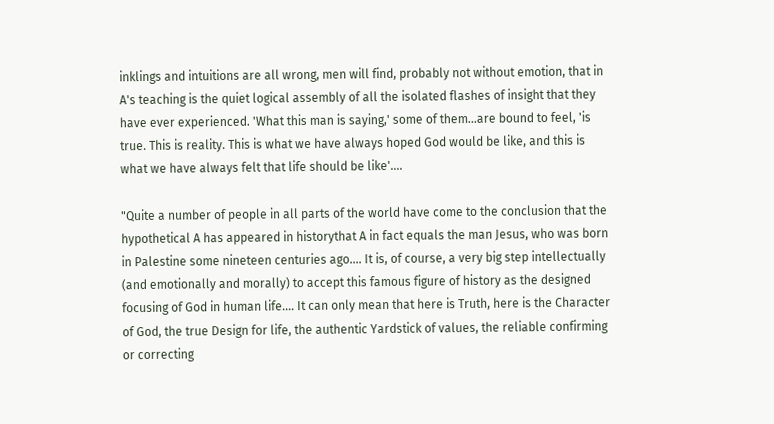inklings and intuitions are all wrong, men will find, probably not without emotion, that in A's teaching is the quiet logical assembly of all the isolated flashes of insight that they have ever experienced. 'What this man is saying,' some of them...are bound to feel, 'is true. This is reality. This is what we have always hoped God would be like, and this is what we have always felt that life should be like'....

"Quite a number of people in all parts of the world have come to the conclusion that the hypothetical A has appeared in historythat A in fact equals the man Jesus, who was born in Palestine some nineteen centuries ago.... It is, of course, a very big step intellectually (and emotionally and morally) to accept this famous figure of history as the designed focusing of God in human life.... It can only mean that here is Truth, here is the Character of God, the true Design for life, the authentic Yardstick of values, the reliable confirming or correcting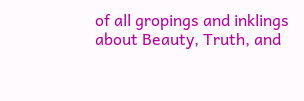of all gropings and inklings about Beauty, Truth, and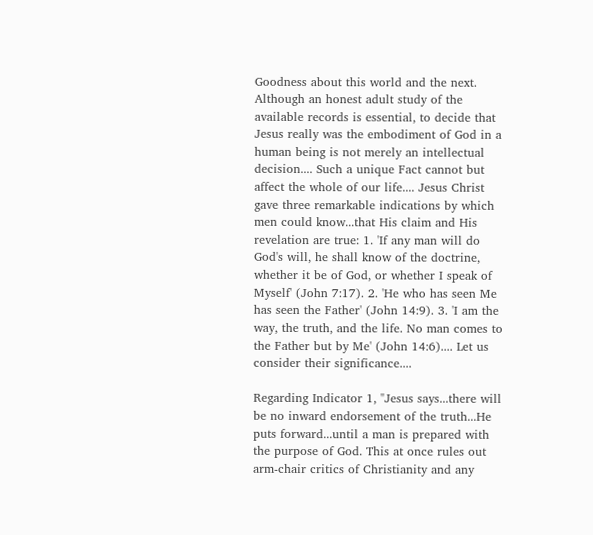Goodness about this world and the next. Although an honest adult study of the available records is essential, to decide that Jesus really was the embodiment of God in a human being is not merely an intellectual decision.... Such a unique Fact cannot but affect the whole of our life.... Jesus Christ gave three remarkable indications by which men could know...that His claim and His revelation are true: 1. 'If any man will do God's will, he shall know of the doctrine, whether it be of God, or whether I speak of Myself' (John 7:17). 2. 'He who has seen Me has seen the Father' (John 14:9). 3. 'I am the way, the truth, and the life. No man comes to the Father but by Me' (John 14:6).... Let us consider their significance....

Regarding Indicator 1, "Jesus says...there will be no inward endorsement of the truth...He puts forward...until a man is prepared with the purpose of God. This at once rules out arm-chair critics of Christianity and any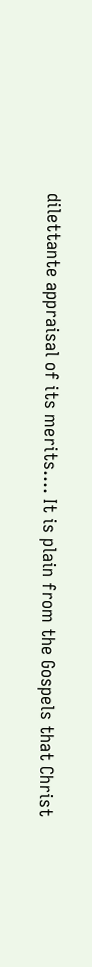dilettante appraisal of its merits.... It is plain from the Gospels that Christ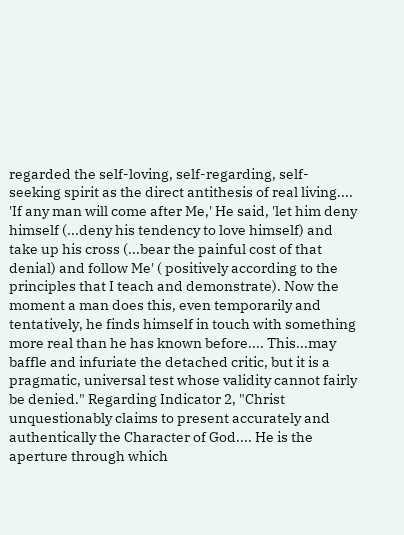regarded the self-loving, self-regarding, self-seeking spirit as the direct antithesis of real living.... 'If any man will come after Me,' He said, 'let him deny himself (...deny his tendency to love himself) and take up his cross (...bear the painful cost of that denial) and follow Me' ( positively according to the principles that I teach and demonstrate). Now the moment a man does this, even temporarily and tentatively, he finds himself in touch with something more real than he has known before.... This...may baffle and infuriate the detached critic, but it is a pragmatic, universal test whose validity cannot fairly be denied." Regarding Indicator 2, "Christ unquestionably claims to present accurately and authentically the Character of God.... He is the aperture through which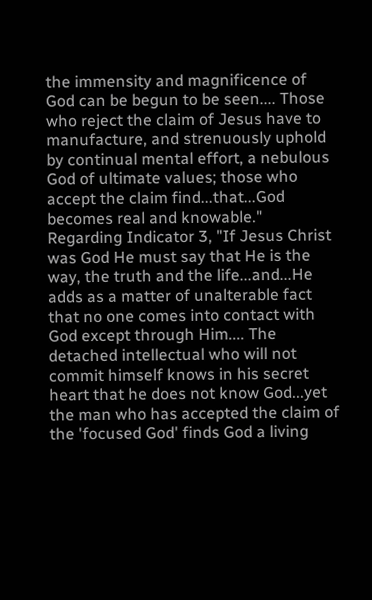the immensity and magnificence of God can be begun to be seen.... Those who reject the claim of Jesus have to manufacture, and strenuously uphold by continual mental effort, a nebulous God of ultimate values; those who accept the claim find...that...God becomes real and knowable." Regarding Indicator 3, "If Jesus Christ was God He must say that He is the way, the truth and the life...and...He adds as a matter of unalterable fact that no one comes into contact with God except through Him.... The detached intellectual who will not commit himself knows in his secret heart that he does not know God...yet the man who has accepted the claim of the 'focused God' finds God a living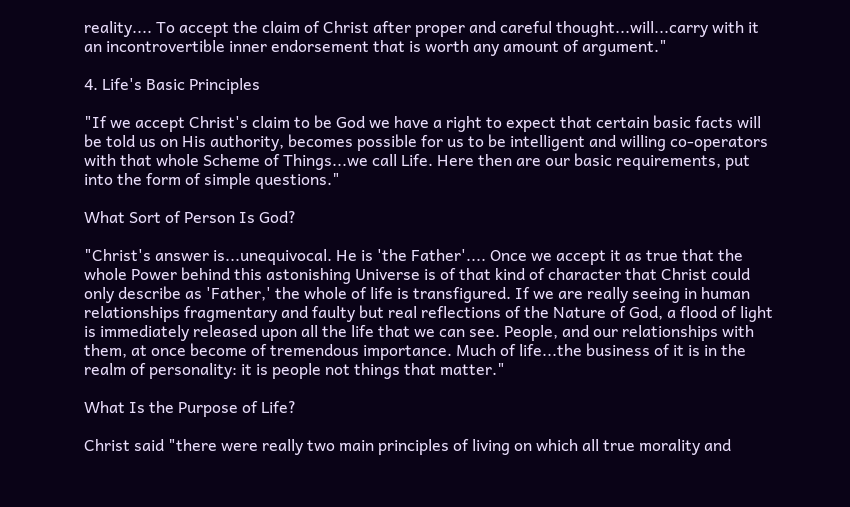reality.... To accept the claim of Christ after proper and careful thought...will...carry with it an incontrovertible inner endorsement that is worth any amount of argument."

4. Life's Basic Principles

"If we accept Christ's claim to be God we have a right to expect that certain basic facts will be told us on His authority, becomes possible for us to be intelligent and willing co-operators with that whole Scheme of Things...we call Life. Here then are our basic requirements, put into the form of simple questions."

What Sort of Person Is God?

"Christ's answer is...unequivocal. He is 'the Father'.... Once we accept it as true that the whole Power behind this astonishing Universe is of that kind of character that Christ could only describe as 'Father,' the whole of life is transfigured. If we are really seeing in human relationships fragmentary and faulty but real reflections of the Nature of God, a flood of light is immediately released upon all the life that we can see. People, and our relationships with them, at once become of tremendous importance. Much of life...the business of it is in the realm of personality: it is people not things that matter."

What Is the Purpose of Life?

Christ said "there were really two main principles of living on which all true morality and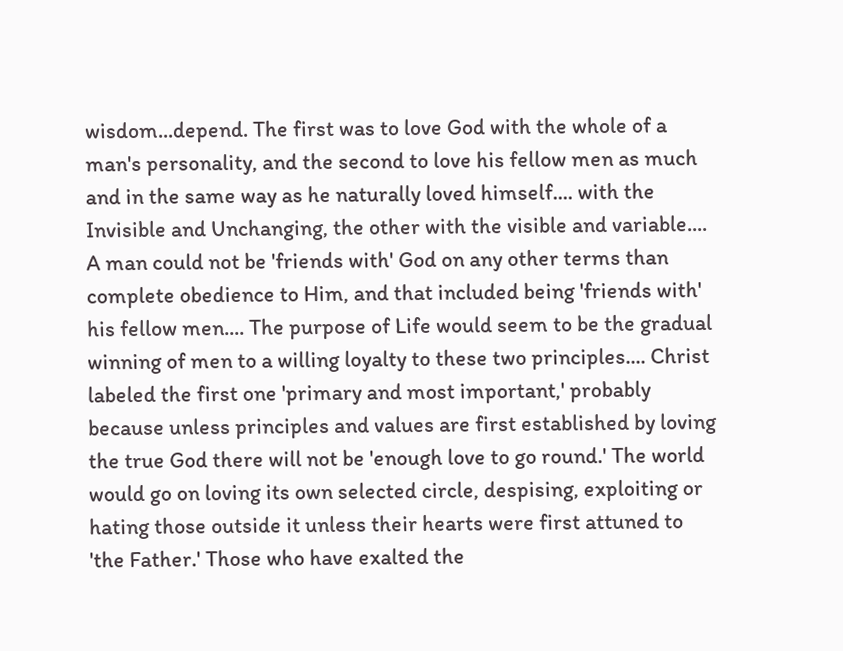wisdom...depend. The first was to love God with the whole of a man's personality, and the second to love his fellow men as much and in the same way as he naturally loved himself.... with the Invisible and Unchanging, the other with the visible and variable.... A man could not be 'friends with' God on any other terms than complete obedience to Him, and that included being 'friends with' his fellow men.... The purpose of Life would seem to be the gradual winning of men to a willing loyalty to these two principles.... Christ labeled the first one 'primary and most important,' probably because unless principles and values are first established by loving the true God there will not be 'enough love to go round.' The world would go on loving its own selected circle, despising, exploiting or hating those outside it unless their hearts were first attuned to 'the Father.' Those who have exalted the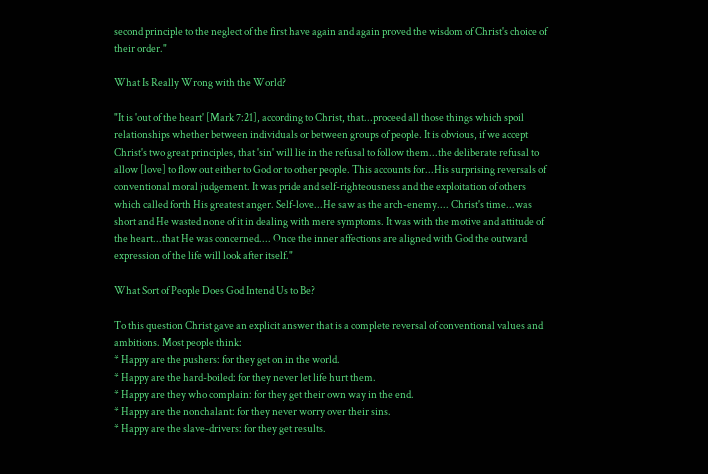second principle to the neglect of the first have again and again proved the wisdom of Christ's choice of their order."

What Is Really Wrong with the World?

"It is 'out of the heart' [Mark 7:21], according to Christ, that...proceed all those things which spoil relationships whether between individuals or between groups of people. It is obvious, if we accept Christ's two great principles, that 'sin' will lie in the refusal to follow them...the deliberate refusal to allow [love] to flow out either to God or to other people. This accounts for...His surprising reversals of conventional moral judgement. It was pride and self-righteousness and the exploitation of others which called forth His greatest anger. Self-love...He saw as the arch-enemy.... Christ's time...was short and He wasted none of it in dealing with mere symptoms. It was with the motive and attitude of the heart...that He was concerned.... Once the inner affections are aligned with God the outward expression of the life will look after itself."

What Sort of People Does God Intend Us to Be?

To this question Christ gave an explicit answer that is a complete reversal of conventional values and ambitions. Most people think:
* Happy are the pushers: for they get on in the world.
* Happy are the hard-boiled: for they never let life hurt them.
* Happy are they who complain: for they get their own way in the end.
* Happy are the nonchalant: for they never worry over their sins.
* Happy are the slave-drivers: for they get results.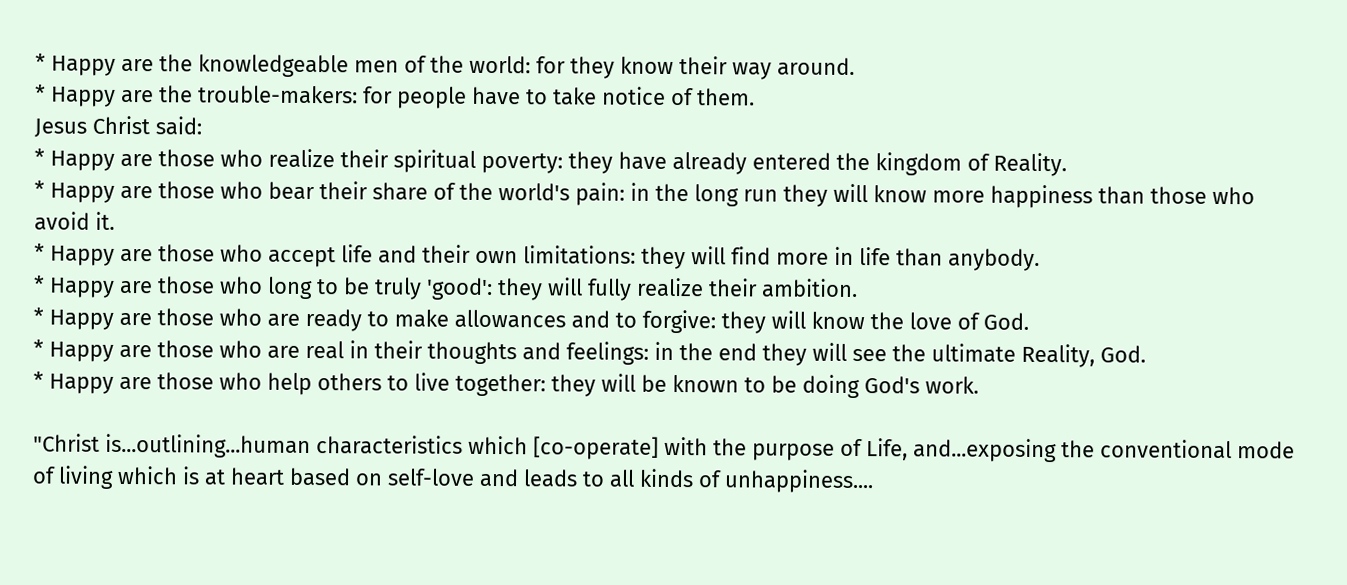* Happy are the knowledgeable men of the world: for they know their way around.
* Happy are the trouble-makers: for people have to take notice of them.
Jesus Christ said:
* Happy are those who realize their spiritual poverty: they have already entered the kingdom of Reality.
* Happy are those who bear their share of the world's pain: in the long run they will know more happiness than those who avoid it.
* Happy are those who accept life and their own limitations: they will find more in life than anybody.
* Happy are those who long to be truly 'good': they will fully realize their ambition.
* Happy are those who are ready to make allowances and to forgive: they will know the love of God.
* Happy are those who are real in their thoughts and feelings: in the end they will see the ultimate Reality, God.
* Happy are those who help others to live together: they will be known to be doing God's work.

"Christ is...outlining...human characteristics which [co-operate] with the purpose of Life, and...exposing the conventional mode of living which is at heart based on self-love and leads to all kinds of unhappiness....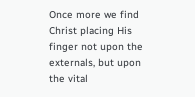Once more we find Christ placing His finger not upon the externals, but upon the vital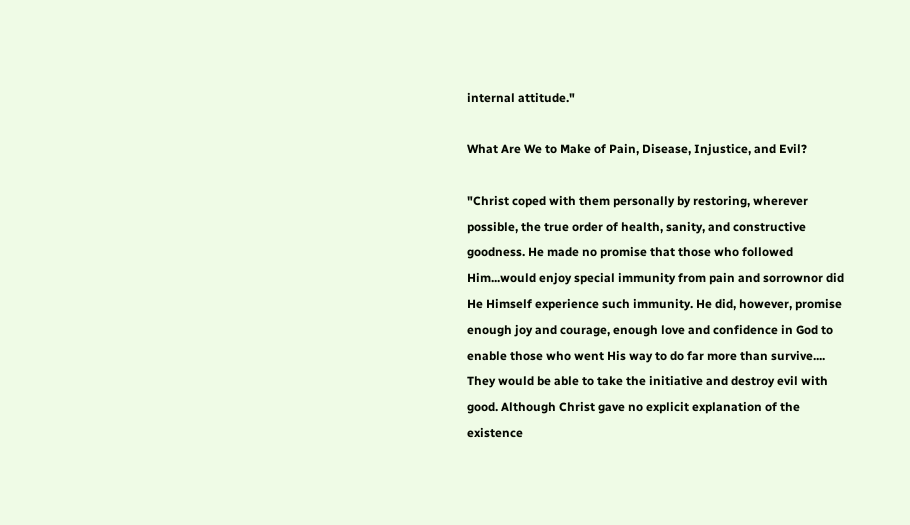internal attitude."

What Are We to Make of Pain, Disease, Injustice, and Evil?

"Christ coped with them personally by restoring, wherever possible, the true order of health, sanity, and constructive goodness. He made no promise that those who followed Him...would enjoy special immunity from pain and sorrownor did He Himself experience such immunity. He did, however, promise enough joy and courage, enough love and confidence in God to enable those who went His way to do far more than survive.... They would be able to take the initiative and destroy evil with good. Although Christ gave no explicit explanation of the existence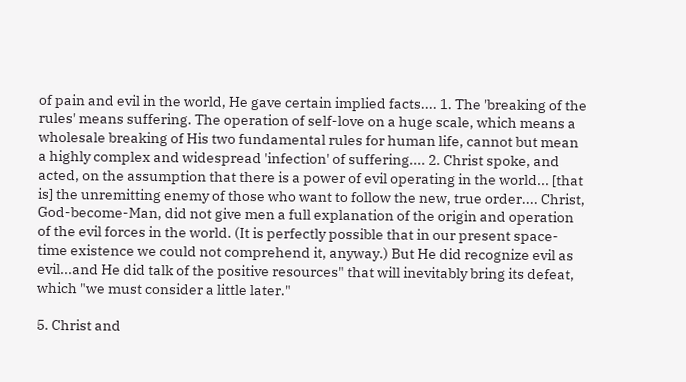of pain and evil in the world, He gave certain implied facts.... 1. The 'breaking of the rules' means suffering. The operation of self-love on a huge scale, which means a wholesale breaking of His two fundamental rules for human life, cannot but mean a highly complex and widespread 'infection' of suffering.... 2. Christ spoke, and acted, on the assumption that there is a power of evil operating in the world... [that is] the unremitting enemy of those who want to follow the new, true order.... Christ, God-become-Man, did not give men a full explanation of the origin and operation of the evil forces in the world. (It is perfectly possible that in our present space-time existence we could not comprehend it, anyway.) But He did recognize evil as evil...and He did talk of the positive resources" that will inevitably bring its defeat, which "we must consider a little later."

5. Christ and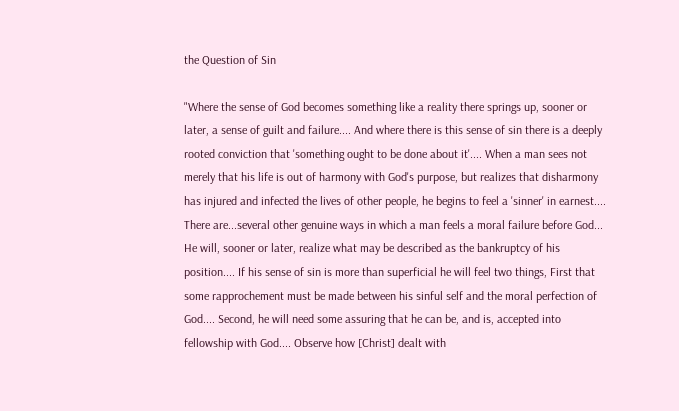the Question of Sin

"Where the sense of God becomes something like a reality there springs up, sooner or later, a sense of guilt and failure.... And where there is this sense of sin there is a deeply rooted conviction that 'something ought to be done about it'.... When a man sees not merely that his life is out of harmony with God's purpose, but realizes that disharmony has injured and infected the lives of other people, he begins to feel a 'sinner' in earnest.... There are...several other genuine ways in which a man feels a moral failure before God... He will, sooner or later, realize what may be described as the bankruptcy of his position.... If his sense of sin is more than superficial he will feel two things, First that some rapprochement must be made between his sinful self and the moral perfection of God.... Second, he will need some assuring that he can be, and is, accepted into fellowship with God.... Observe how [Christ] dealt with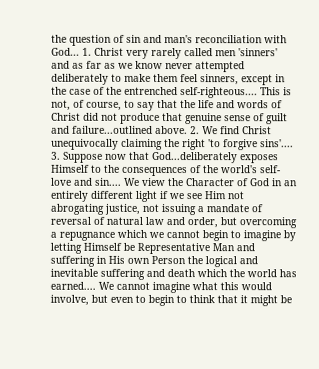the question of sin and man's reconciliation with God... 1. Christ very rarely called men 'sinners' and as far as we know never attempted deliberately to make them feel sinners, except in the case of the entrenched self-righteous.... This is not, of course, to say that the life and words of Christ did not produce that genuine sense of guilt and failure...outlined above. 2. We find Christ unequivocally claiming the right 'to forgive sins'.... 3. Suppose now that God...deliberately exposes Himself to the consequences of the world's self-love and sin.... We view the Character of God in an entirely different light if we see Him not abrogating justice, not issuing a mandate of reversal of natural law and order, but overcoming a repugnance which we cannot begin to imagine by letting Himself be Representative Man and suffering in His own Person the logical and inevitable suffering and death which the world has earned.... We cannot imagine what this would involve, but even to begin to think that it might be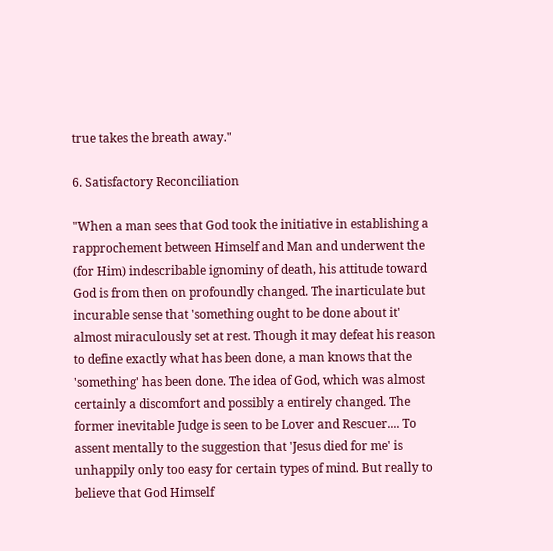true takes the breath away."

6. Satisfactory Reconciliation

"When a man sees that God took the initiative in establishing a rapprochement between Himself and Man and underwent the (for Him) indescribable ignominy of death, his attitude toward God is from then on profoundly changed. The inarticulate but incurable sense that 'something ought to be done about it' almost miraculously set at rest. Though it may defeat his reason to define exactly what has been done, a man knows that the 'something' has been done. The idea of God, which was almost certainly a discomfort and possibly a entirely changed. The former inevitable Judge is seen to be Lover and Rescuer.... To assent mentally to the suggestion that 'Jesus died for me' is unhappily only too easy for certain types of mind. But really to believe that God Himself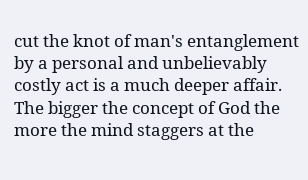cut the knot of man's entanglement by a personal and unbelievably costly act is a much deeper affair. The bigger the concept of God the more the mind staggers at the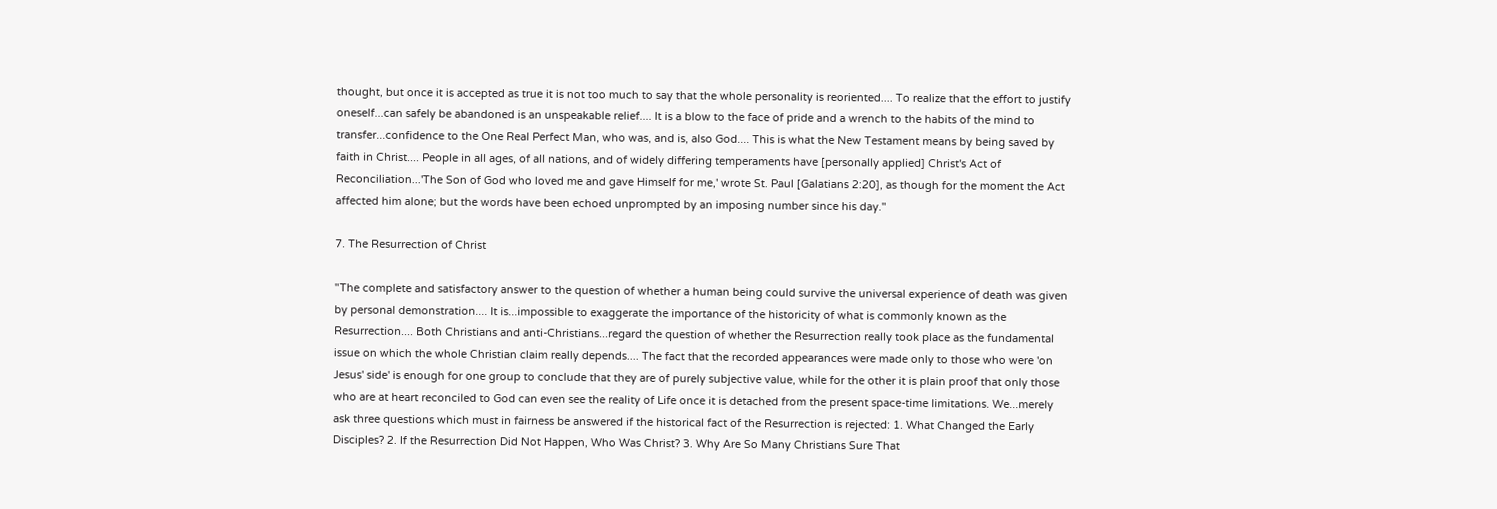thought, but once it is accepted as true it is not too much to say that the whole personality is reoriented.... To realize that the effort to justify oneself...can safely be abandoned is an unspeakable relief.... It is a blow to the face of pride and a wrench to the habits of the mind to transfer...confidence to the One Real Perfect Man, who was, and is, also God.... This is what the New Testament means by being saved by faith in Christ.... People in all ages, of all nations, and of widely differing temperaments have [personally applied] Christ's Act of Reconciliation...'The Son of God who loved me and gave Himself for me,' wrote St. Paul [Galatians 2:20], as though for the moment the Act affected him alone; but the words have been echoed unprompted by an imposing number since his day."

7. The Resurrection of Christ

"The complete and satisfactory answer to the question of whether a human being could survive the universal experience of death was given by personal demonstration.... It is...impossible to exaggerate the importance of the historicity of what is commonly known as the Resurrection.... Both Christians and anti-Christians...regard the question of whether the Resurrection really took place as the fundamental issue on which the whole Christian claim really depends.... The fact that the recorded appearances were made only to those who were 'on Jesus' side' is enough for one group to conclude that they are of purely subjective value, while for the other it is plain proof that only those who are at heart reconciled to God can even see the reality of Life once it is detached from the present space-time limitations. We...merely ask three questions which must in fairness be answered if the historical fact of the Resurrection is rejected: 1. What Changed the Early Disciples? 2. If the Resurrection Did Not Happen, Who Was Christ? 3. Why Are So Many Christians Sure That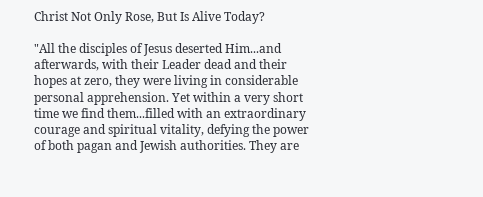Christ Not Only Rose, But Is Alive Today?

"All the disciples of Jesus deserted Him...and afterwards, with their Leader dead and their hopes at zero, they were living in considerable personal apprehension. Yet within a very short time we find them...filled with an extraordinary courage and spiritual vitality, defying the power of both pagan and Jewish authorities. They are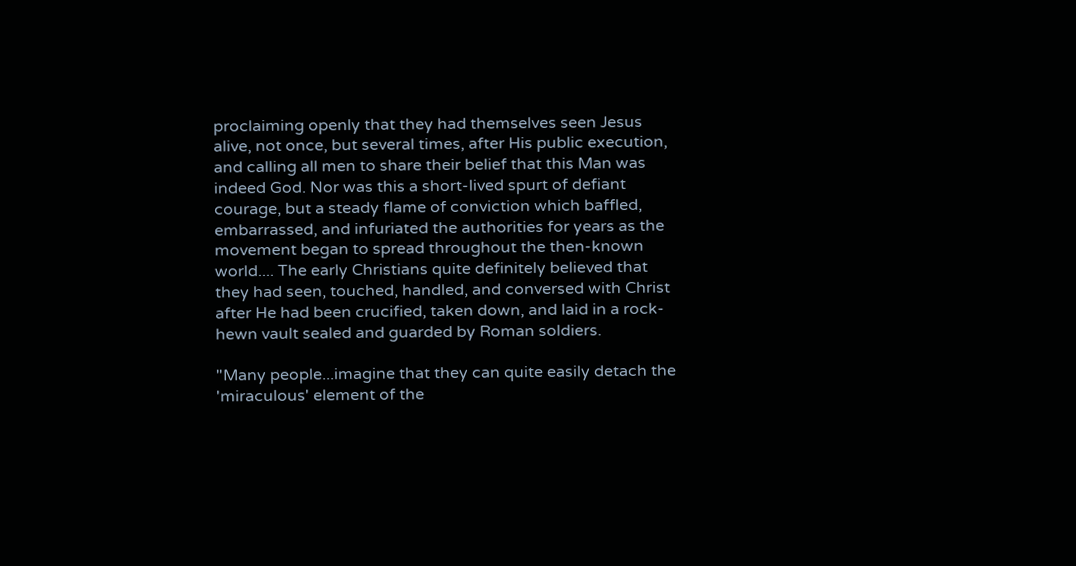proclaiming openly that they had themselves seen Jesus alive, not once, but several times, after His public execution, and calling all men to share their belief that this Man was indeed God. Nor was this a short-lived spurt of defiant courage, but a steady flame of conviction which baffled, embarrassed, and infuriated the authorities for years as the movement began to spread throughout the then-known world.... The early Christians quite definitely believed that they had seen, touched, handled, and conversed with Christ after He had been crucified, taken down, and laid in a rock-hewn vault sealed and guarded by Roman soldiers.

"Many people...imagine that they can quite easily detach the 'miraculous' element of the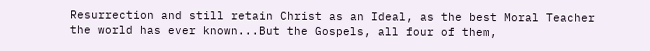Resurrection and still retain Christ as an Ideal, as the best Moral Teacher the world has ever known...But the Gospels, all four of them,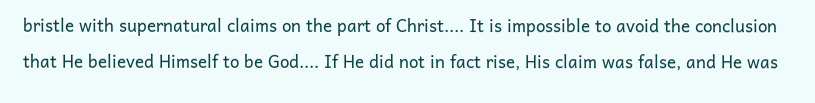bristle with supernatural claims on the part of Christ.... It is impossible to avoid the conclusion that He believed Himself to be God.... If He did not in fact rise, His claim was false, and He was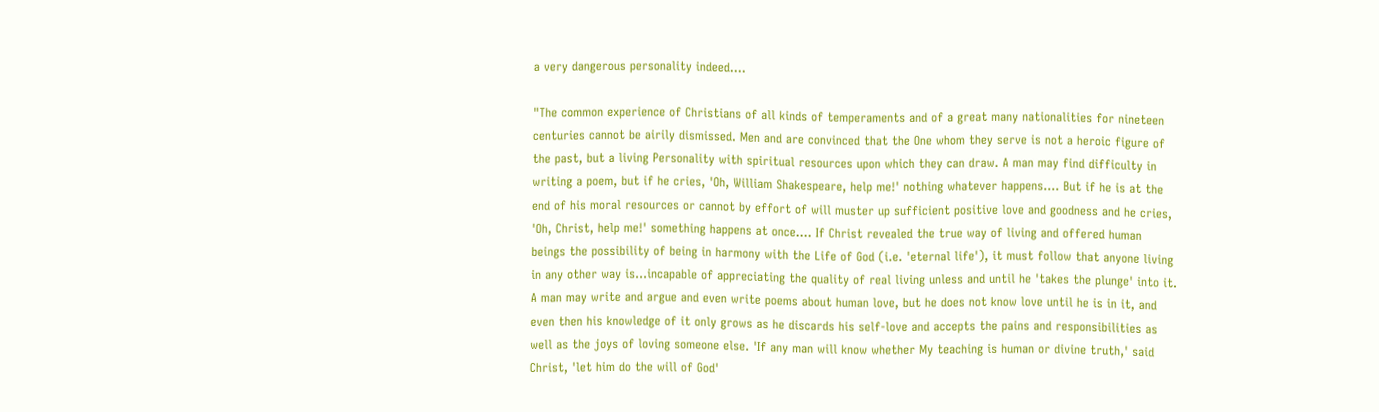a very dangerous personality indeed....

"The common experience of Christians of all kinds of temperaments and of a great many nationalities for nineteen centuries cannot be airily dismissed. Men and are convinced that the One whom they serve is not a heroic figure of the past, but a living Personality with spiritual resources upon which they can draw. A man may find difficulty in writing a poem, but if he cries, 'Oh, William Shakespeare, help me!' nothing whatever happens.... But if he is at the end of his moral resources or cannot by effort of will muster up sufficient positive love and goodness and he cries, 'Oh, Christ, help me!' something happens at once.... If Christ revealed the true way of living and offered human beings the possibility of being in harmony with the Life of God (i.e. 'eternal life'), it must follow that anyone living in any other way is...incapable of appreciating the quality of real living unless and until he 'takes the plunge' into it. A man may write and argue and even write poems about human love, but he does not know love until he is in it, and even then his knowledge of it only grows as he discards his self-love and accepts the pains and responsibilities as well as the joys of loving someone else. 'If any man will know whether My teaching is human or divine truth,' said Christ, 'let him do the will of God'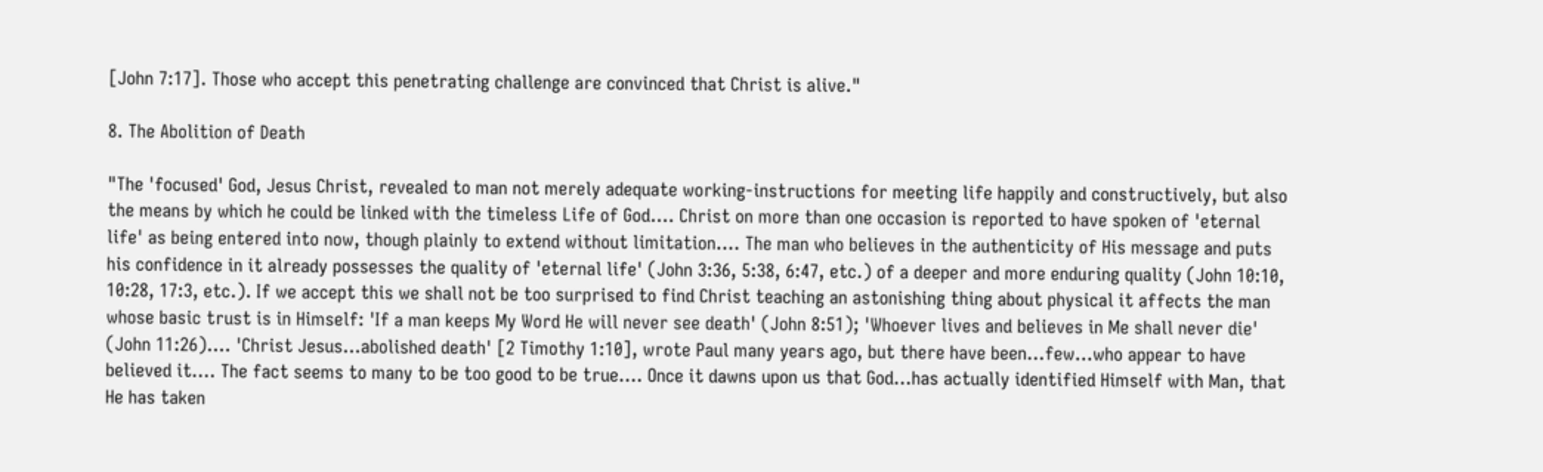[John 7:17]. Those who accept this penetrating challenge are convinced that Christ is alive."

8. The Abolition of Death

"The 'focused' God, Jesus Christ, revealed to man not merely adequate working-instructions for meeting life happily and constructively, but also the means by which he could be linked with the timeless Life of God.... Christ on more than one occasion is reported to have spoken of 'eternal life' as being entered into now, though plainly to extend without limitation.... The man who believes in the authenticity of His message and puts his confidence in it already possesses the quality of 'eternal life' (John 3:36, 5:38, 6:47, etc.) of a deeper and more enduring quality (John 10:10, 10:28, 17:3, etc.). If we accept this we shall not be too surprised to find Christ teaching an astonishing thing about physical it affects the man whose basic trust is in Himself: 'If a man keeps My Word He will never see death' (John 8:51); 'Whoever lives and believes in Me shall never die' (John 11:26).... 'Christ Jesus...abolished death' [2 Timothy 1:10], wrote Paul many years ago, but there have been...few...who appear to have believed it.... The fact seems to many to be too good to be true.... Once it dawns upon us that God...has actually identified Himself with Man, that He has taken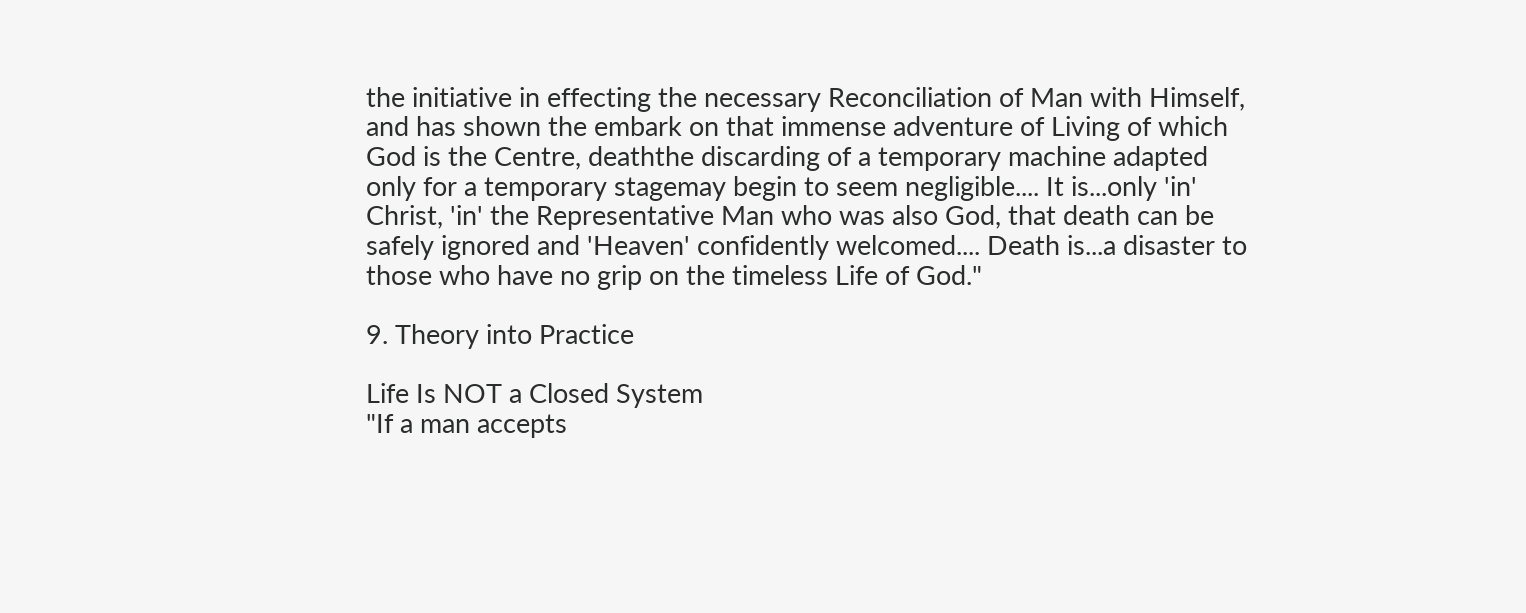the initiative in effecting the necessary Reconciliation of Man with Himself, and has shown the embark on that immense adventure of Living of which God is the Centre, deaththe discarding of a temporary machine adapted only for a temporary stagemay begin to seem negligible.... It is...only 'in' Christ, 'in' the Representative Man who was also God, that death can be safely ignored and 'Heaven' confidently welcomed.... Death is...a disaster to those who have no grip on the timeless Life of God."

9. Theory into Practice

Life Is NOT a Closed System
"If a man accepts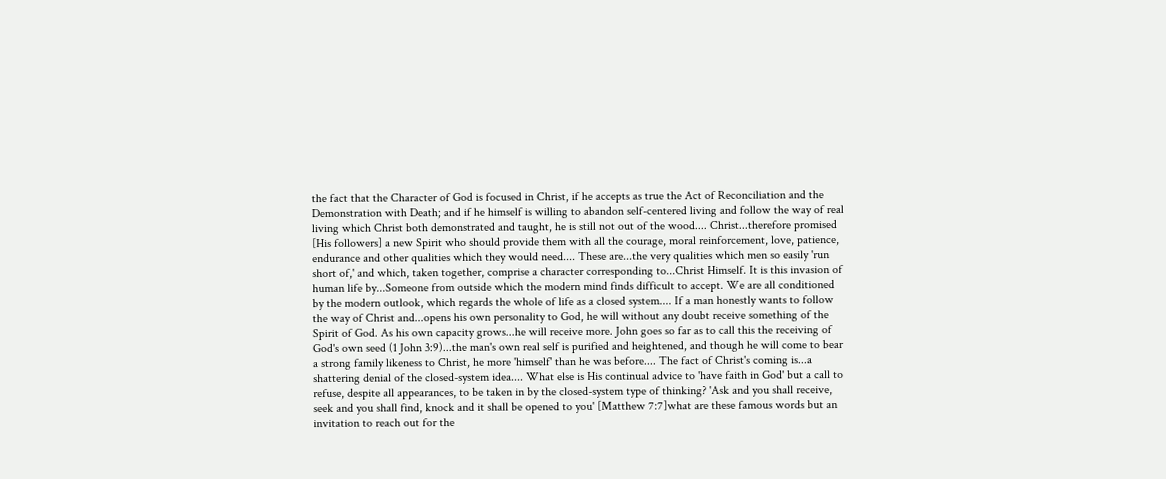the fact that the Character of God is focused in Christ, if he accepts as true the Act of Reconciliation and the Demonstration with Death; and if he himself is willing to abandon self-centered living and follow the way of real living which Christ both demonstrated and taught, he is still not out of the wood.... Christ...therefore promised [His followers] a new Spirit who should provide them with all the courage, moral reinforcement, love, patience, endurance and other qualities which they would need.... These are...the very qualities which men so easily 'run short of,' and which, taken together, comprise a character corresponding to...Christ Himself. It is this invasion of human life by...Someone from outside which the modern mind finds difficult to accept. We are all conditioned by the modern outlook, which regards the whole of life as a closed system.... If a man honestly wants to follow the way of Christ and...opens his own personality to God, he will without any doubt receive something of the Spirit of God. As his own capacity grows...he will receive more. John goes so far as to call this the receiving of God's own seed (1 John 3:9)...the man's own real self is purified and heightened, and though he will come to bear a strong family likeness to Christ, he more 'himself' than he was before.... The fact of Christ's coming is...a shattering denial of the closed-system idea.... What else is His continual advice to 'have faith in God' but a call to refuse, despite all appearances, to be taken in by the closed-system type of thinking? 'Ask and you shall receive, seek and you shall find, knock and it shall be opened to you' [Matthew 7:7]what are these famous words but an invitation to reach out for the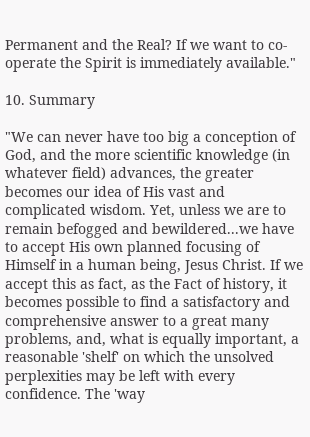Permanent and the Real? If we want to co-operate the Spirit is immediately available."

10. Summary

"We can never have too big a conception of God, and the more scientific knowledge (in whatever field) advances, the greater becomes our idea of His vast and complicated wisdom. Yet, unless we are to remain befogged and bewildered...we have to accept His own planned focusing of Himself in a human being, Jesus Christ. If we accept this as fact, as the Fact of history, it becomes possible to find a satisfactory and comprehensive answer to a great many problems, and, what is equally important, a reasonable 'shelf' on which the unsolved perplexities may be left with every confidence. The 'way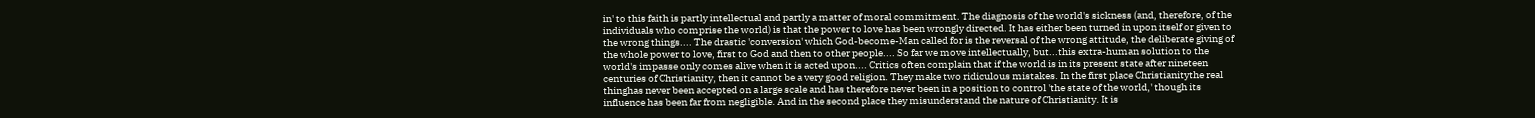in' to this faith is partly intellectual and partly a matter of moral commitment. The diagnosis of the world's sickness (and, therefore, of the individuals who comprise the world) is that the power to love has been wrongly directed. It has either been turned in upon itself or given to the wrong things.... The drastic 'conversion' which God-become-Man called for is the reversal of the wrong attitude, the deliberate giving of the whole power to love, first to God and then to other people.... So far we move intellectually, but...this extra-human solution to the world's impasse only comes alive when it is acted upon.... Critics often complain that if the world is in its present state after nineteen centuries of Christianity, then it cannot be a very good religion. They make two ridiculous mistakes. In the first place Christianitythe real thinghas never been accepted on a large scale and has therefore never been in a position to control 'the state of the world,' though its influence has been far from negligible. And in the second place they misunderstand the nature of Christianity. It is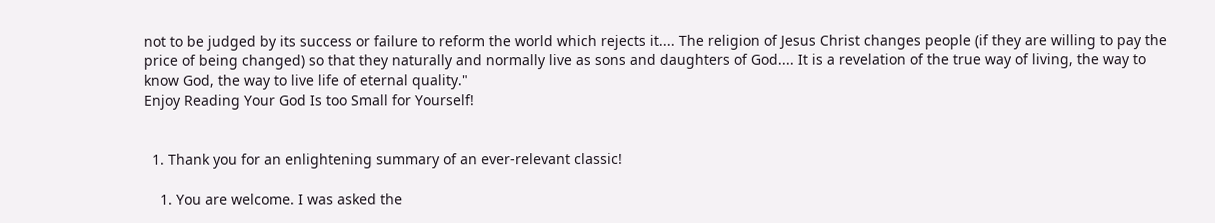not to be judged by its success or failure to reform the world which rejects it.... The religion of Jesus Christ changes people (if they are willing to pay the price of being changed) so that they naturally and normally live as sons and daughters of God.... It is a revelation of the true way of living, the way to know God, the way to live life of eternal quality."
Enjoy Reading Your God Is too Small for Yourself!


  1. Thank you for an enlightening summary of an ever-relevant classic!

    1. You are welcome. I was asked the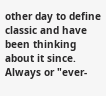other day to define classic and have been thinking about it since. Always or "ever-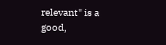relevant" is a good,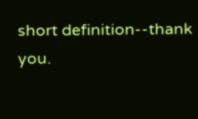short definition--thank you.